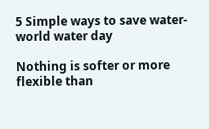5 Simple ways to save water-world water day

Nothing is softer or more flexible than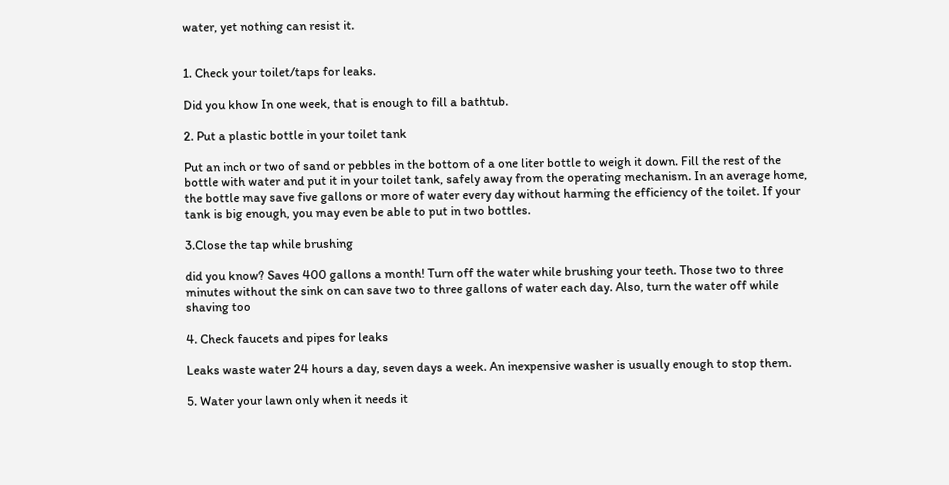water, yet nothing can resist it.


1. Check your toilet/taps for leaks.

Did you khow In one week, that is enough to fill a bathtub.

2. Put a plastic bottle in your toilet tank

Put an inch or two of sand or pebbles in the bottom of a one liter bottle to weigh it down. Fill the rest of the bottle with water and put it in your toilet tank, safely away from the operating mechanism. In an average home, the bottle may save five gallons or more of water every day without harming the efficiency of the toilet. If your tank is big enough, you may even be able to put in two bottles.

3.Close the tap while brushing

did you know? Saves 400 gallons a month! Turn off the water while brushing your teeth. Those two to three minutes without the sink on can save two to three gallons of water each day. Also, turn the water off while shaving too

4. Check faucets and pipes for leaks

Leaks waste water 24 hours a day, seven days a week. An inexpensive washer is usually enough to stop them.

5. Water your lawn only when it needs it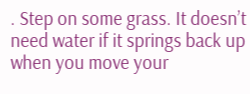. Step on some grass. It doesn’t need water if it springs back up when you move your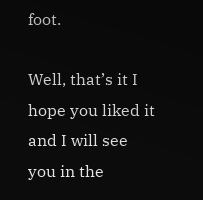foot.

Well, that’s it I hope you liked it and I will see you in the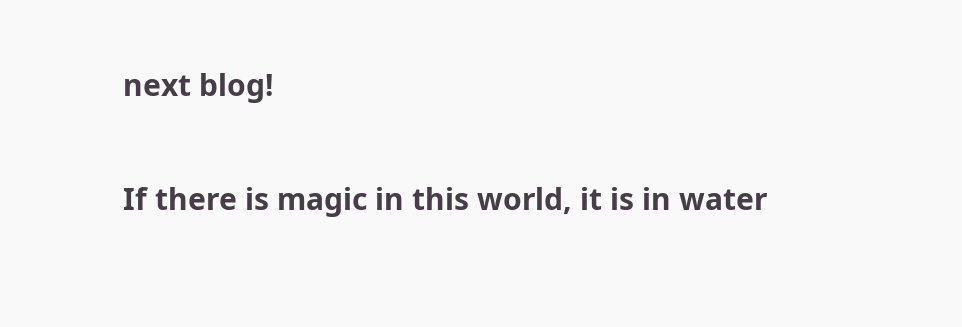next blog!

If there is magic in this world, it is in water